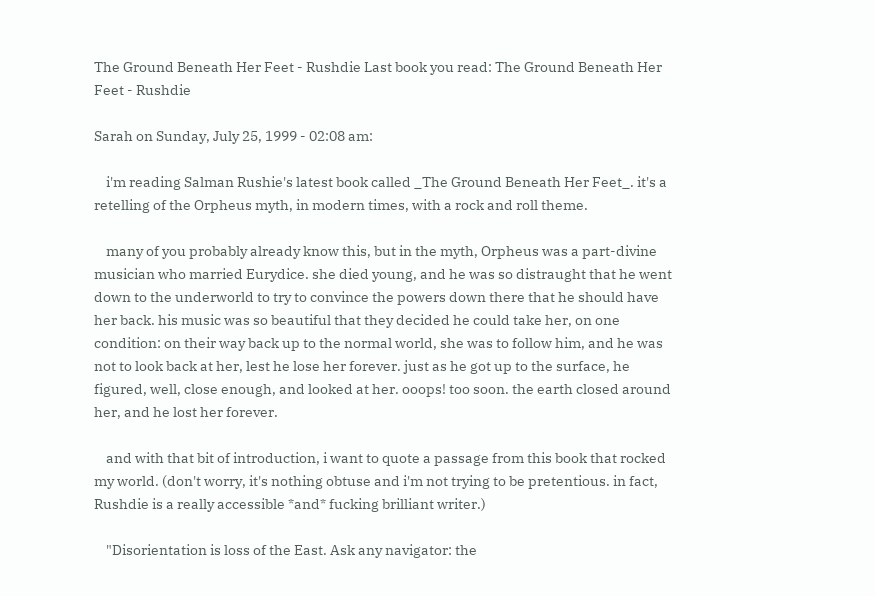The Ground Beneath Her Feet - Rushdie Last book you read: The Ground Beneath Her Feet - Rushdie

Sarah on Sunday, July 25, 1999 - 02:08 am:

    i'm reading Salman Rushie's latest book called _The Ground Beneath Her Feet_. it's a retelling of the Orpheus myth, in modern times, with a rock and roll theme.

    many of you probably already know this, but in the myth, Orpheus was a part-divine musician who married Eurydice. she died young, and he was so distraught that he went down to the underworld to try to convince the powers down there that he should have her back. his music was so beautiful that they decided he could take her, on one condition: on their way back up to the normal world, she was to follow him, and he was not to look back at her, lest he lose her forever. just as he got up to the surface, he figured, well, close enough, and looked at her. ooops! too soon. the earth closed around her, and he lost her forever.

    and with that bit of introduction, i want to quote a passage from this book that rocked my world. (don't worry, it's nothing obtuse and i'm not trying to be pretentious. in fact, Rushdie is a really accessible *and* fucking brilliant writer.)

    "Disorientation is loss of the East. Ask any navigator: the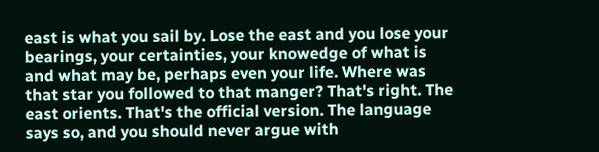east is what you sail by. Lose the east and you lose your bearings, your certainties, your knowedge of what is and what may be, perhaps even your life. Where was that star you followed to that manger? That's right. The east orients. That's the official version. The language says so, and you should never argue with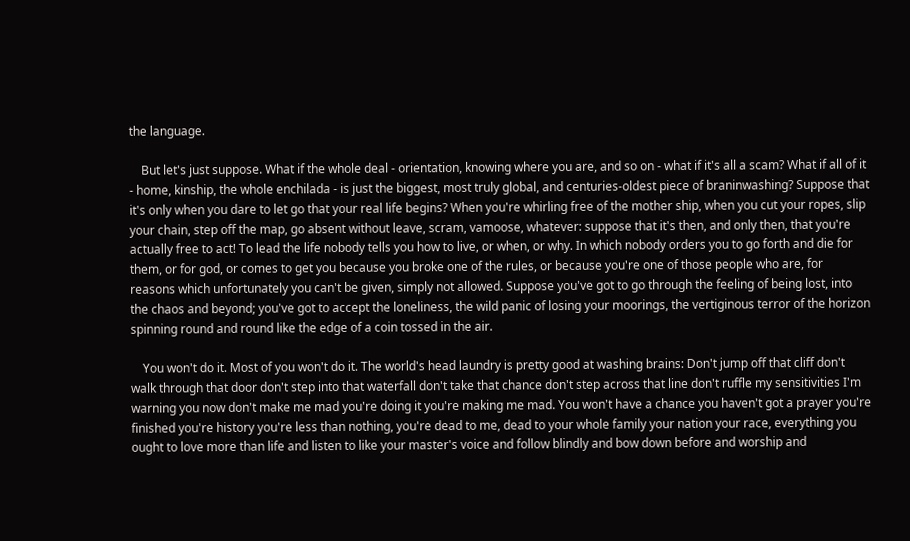the language.

    But let's just suppose. What if the whole deal - orientation, knowing where you are, and so on - what if it's all a scam? What if all of it - home, kinship, the whole enchilada - is just the biggest, most truly global, and centuries-oldest piece of braninwashing? Suppose that it's only when you dare to let go that your real life begins? When you're whirling free of the mother ship, when you cut your ropes, slip your chain, step off the map, go absent without leave, scram, vamoose, whatever: suppose that it's then, and only then, that you're actually free to act! To lead the life nobody tells you how to live, or when, or why. In which nobody orders you to go forth and die for them, or for god, or comes to get you because you broke one of the rules, or because you're one of those people who are, for reasons which unfortunately you can't be given, simply not allowed. Suppose you've got to go through the feeling of being lost, into the chaos and beyond; you've got to accept the loneliness, the wild panic of losing your moorings, the vertiginous terror of the horizon spinning round and round like the edge of a coin tossed in the air.

    You won't do it. Most of you won't do it. The world's head laundry is pretty good at washing brains: Don't jump off that cliff don't walk through that door don't step into that waterfall don't take that chance don't step across that line don't ruffle my sensitivities I'm warning you now don't make me mad you're doing it you're making me mad. You won't have a chance you haven't got a prayer you're finished you're history you're less than nothing, you're dead to me, dead to your whole family your nation your race, everything you ought to love more than life and listen to like your master's voice and follow blindly and bow down before and worship and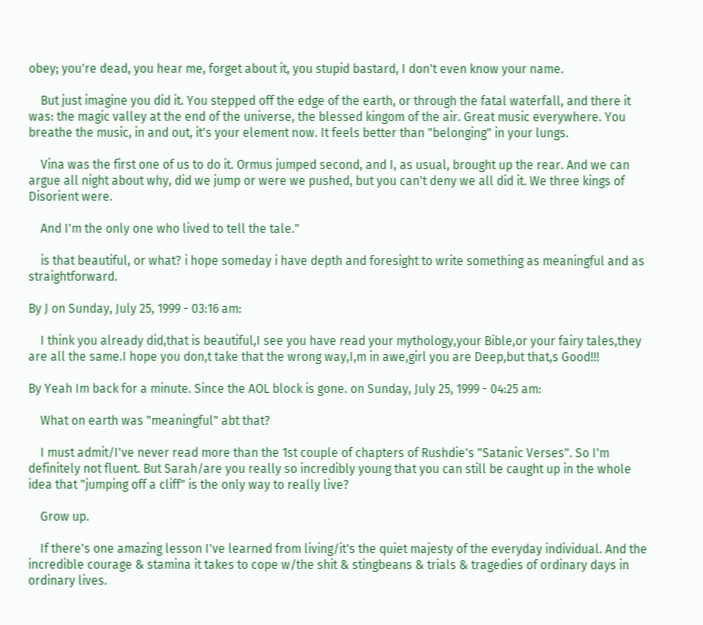obey; you're dead, you hear me, forget about it, you stupid bastard, I don't even know your name.

    But just imagine you did it. You stepped off the edge of the earth, or through the fatal waterfall, and there it was: the magic valley at the end of the universe, the blessed kingom of the air. Great music everywhere. You breathe the music, in and out, it's your element now. It feels better than "belonging" in your lungs.

    Vina was the first one of us to do it. Ormus jumped second, and I, as usual, brought up the rear. And we can argue all night about why, did we jump or were we pushed, but you can't deny we all did it. We three kings of Disorient were.

    And I'm the only one who lived to tell the tale."

    is that beautiful, or what? i hope someday i have depth and foresight to write something as meaningful and as straightforward.

By J on Sunday, July 25, 1999 - 03:16 am:

    I think you already did,that is beautiful,I see you have read your mythology,your Bible,or your fairy tales,they are all the same.I hope you don,t take that the wrong way,I,m in awe,girl you are Deep,but that,s Good!!!

By Yeah Im back for a minute. Since the AOL block is gone. on Sunday, July 25, 1999 - 04:25 am:

    What on earth was "meaningful" abt that?

    I must admit/I've never read more than the 1st couple of chapters of Rushdie's "Satanic Verses". So I'm definitely not fluent. But Sarah/are you really so incredibly young that you can still be caught up in the whole idea that "jumping off a cliff" is the only way to really live?

    Grow up.

    If there's one amazing lesson I've learned from living/it's the quiet majesty of the everyday individual. And the incredible courage & stamina it takes to cope w/the shit & stingbeans & trials & tragedies of ordinary days in ordinary lives.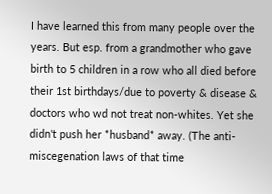I have learned this from many people over the years. But esp. from a grandmother who gave birth to 5 children in a row who all died before their 1st birthdays/due to poverty & disease & doctors who wd not treat non-whites. Yet she didn't push her *husband* away. (The anti-miscegenation laws of that time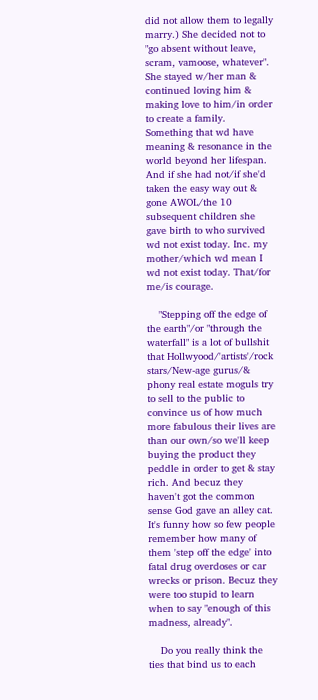did not allow them to legally marry.) She decided not to "go absent without leave, scram, vamoose, whatever". She stayed w/her man & continued loving him & making love to him/in order to create a family. Something that wd have meaning & resonance in the world beyond her lifespan. And if she had not/if she'd taken the easy way out & gone AWOL/the 10 subsequent children she gave birth to who survived wd not exist today. Inc. my mother/which wd mean I wd not exist today. That/for me/is courage.

    "Stepping off the edge of the earth"/or "through the waterfall" is a lot of bullshit that Hollwyood/'artists'/rock stars/New-age gurus/& phony real estate moguls try to sell to the public to convince us of how much more fabulous their lives are than our own/so we'll keep buying the product they peddle in order to get & stay rich. And becuz they haven't got the common sense God gave an alley cat. It's funny how so few people remember how many of them 'step off the edge' into fatal drug overdoses or car wrecks or prison. Becuz they were too stupid to learn when to say "enough of this madness, already".

    Do you really think the ties that bind us to each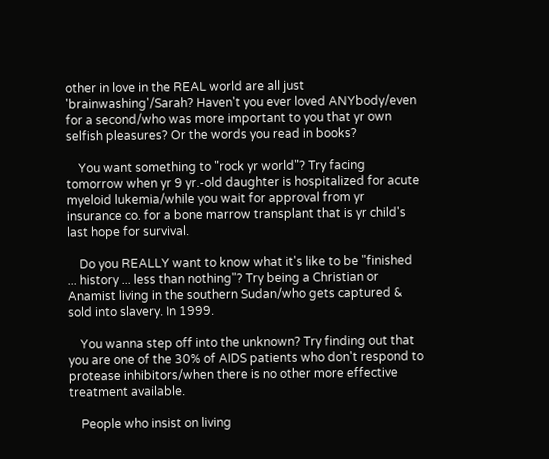other in love in the REAL world are all just 'brainwashing'/Sarah? Haven't you ever loved ANYbody/even for a second/who was more important to you that yr own selfish pleasures? Or the words you read in books?

    You want something to "rock yr world"? Try facing tomorrow when yr 9 yr.-old daughter is hospitalized for acute myeloid lukemia/while you wait for approval from yr insurance co. for a bone marrow transplant that is yr child's last hope for survival.

    Do you REALLY want to know what it's like to be "finished ... history ... less than nothing"? Try being a Christian or Anamist living in the southern Sudan/who gets captured & sold into slavery. In 1999.

    You wanna step off into the unknown? Try finding out that you are one of the 30% of AIDS patients who don't respond to protease inhibitors/when there is no other more effective treatment available.

    People who insist on living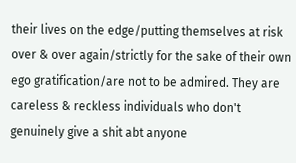their lives on the edge/putting themselves at risk over & over again/strictly for the sake of their own ego gratification/are not to be admired. They are careless & reckless individuals who don't genuinely give a shit abt anyone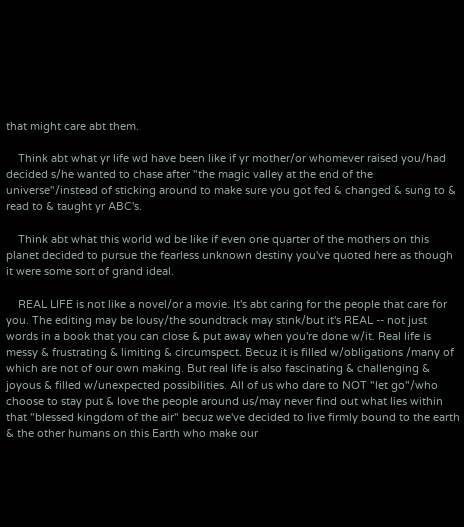that might care abt them.

    Think abt what yr life wd have been like if yr mother/or whomever raised you/had decided s/he wanted to chase after "the magic valley at the end of the universe"/instead of sticking around to make sure you got fed & changed & sung to & read to & taught yr ABC's.

    Think abt what this world wd be like if even one quarter of the mothers on this planet decided to pursue the fearless unknown destiny you've quoted here as though it were some sort of grand ideal.

    REAL LIFE is not like a novel/or a movie. It's abt caring for the people that care for you. The editing may be lousy/the soundtrack may stink/but it's REAL -- not just words in a book that you can close & put away when you're done w/it. Real life is messy & frustrating & limiting & circumspect. Becuz it is filled w/obligations /many of which are not of our own making. But real life is also fascinating & challenging & joyous & filled w/unexpected possibilities. All of us who dare to NOT "let go"/who choose to stay put & love the people around us/may never find out what lies within that "blessed kingdom of the air" becuz we've decided to live firmly bound to the earth & the other humans on this Earth who make our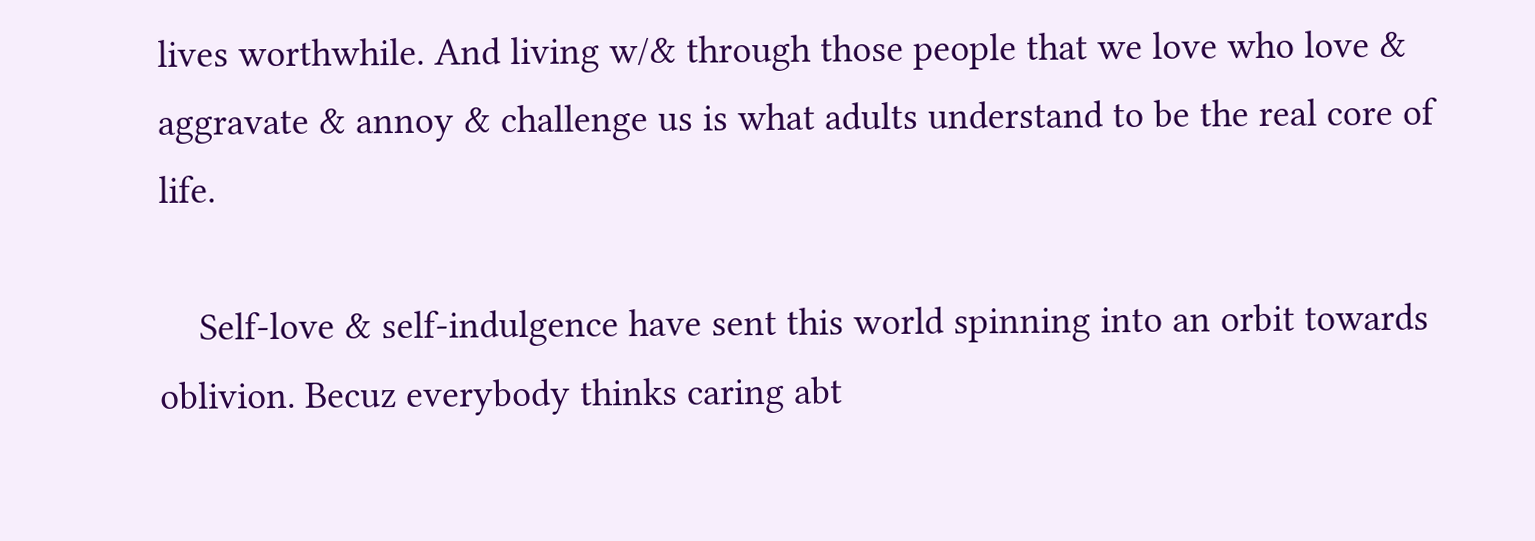lives worthwhile. And living w/& through those people that we love who love & aggravate & annoy & challenge us is what adults understand to be the real core of life.

    Self-love & self-indulgence have sent this world spinning into an orbit towards oblivion. Becuz everybody thinks caring abt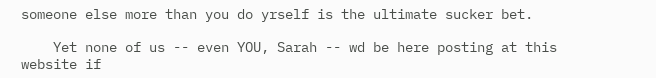someone else more than you do yrself is the ultimate sucker bet.

    Yet none of us -- even YOU, Sarah -- wd be here posting at this website if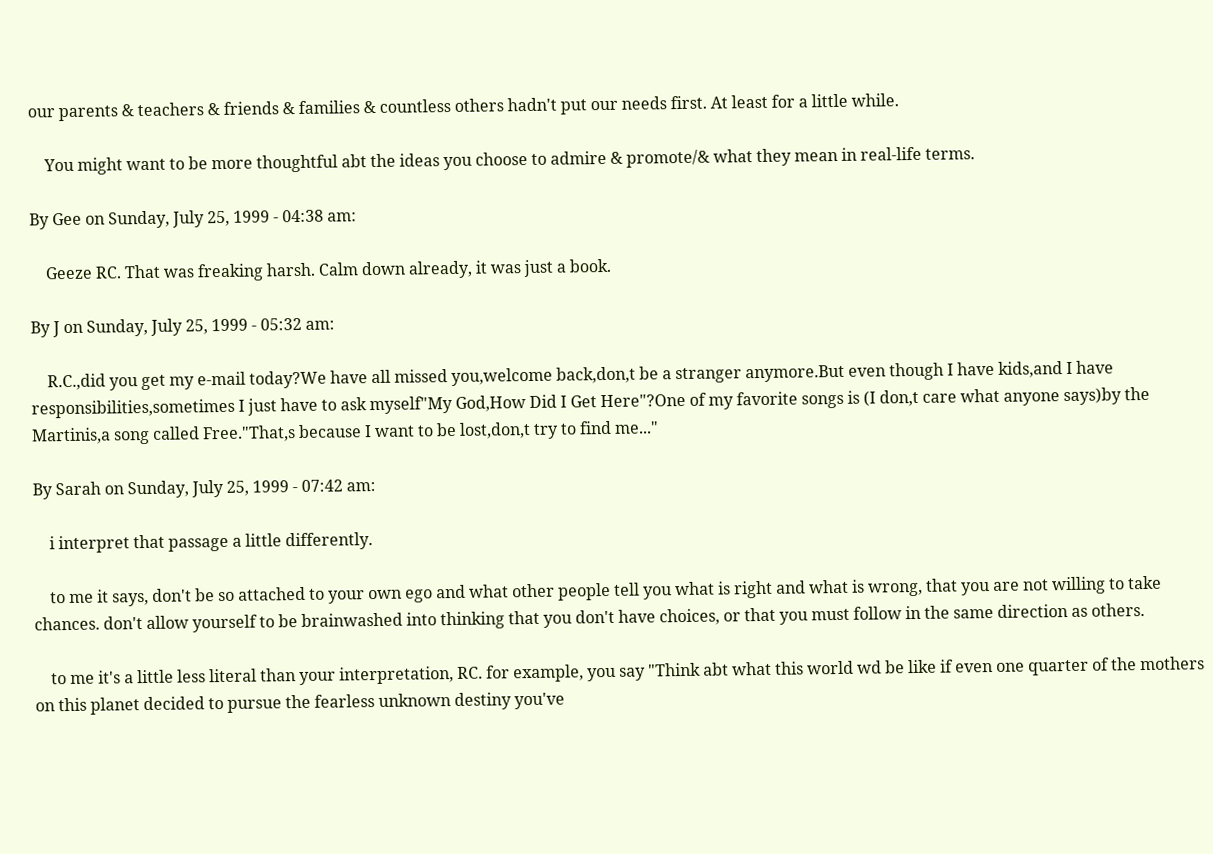our parents & teachers & friends & families & countless others hadn't put our needs first. At least for a little while.

    You might want to be more thoughtful abt the ideas you choose to admire & promote/& what they mean in real-life terms.

By Gee on Sunday, July 25, 1999 - 04:38 am:

    Geeze RC. That was freaking harsh. Calm down already, it was just a book.

By J on Sunday, July 25, 1999 - 05:32 am:

    R.C.,did you get my e-mail today?We have all missed you,welcome back,don,t be a stranger anymore.But even though I have kids,and I have responsibilities,sometimes I just have to ask myself"My God,How Did I Get Here"?One of my favorite songs is (I don,t care what anyone says)by the Martinis,a song called Free."That,s because I want to be lost,don,t try to find me..."

By Sarah on Sunday, July 25, 1999 - 07:42 am:

    i interpret that passage a little differently.

    to me it says, don't be so attached to your own ego and what other people tell you what is right and what is wrong, that you are not willing to take chances. don't allow yourself to be brainwashed into thinking that you don't have choices, or that you must follow in the same direction as others.

    to me it's a little less literal than your interpretation, RC. for example, you say "Think abt what this world wd be like if even one quarter of the mothers on this planet decided to pursue the fearless unknown destiny you've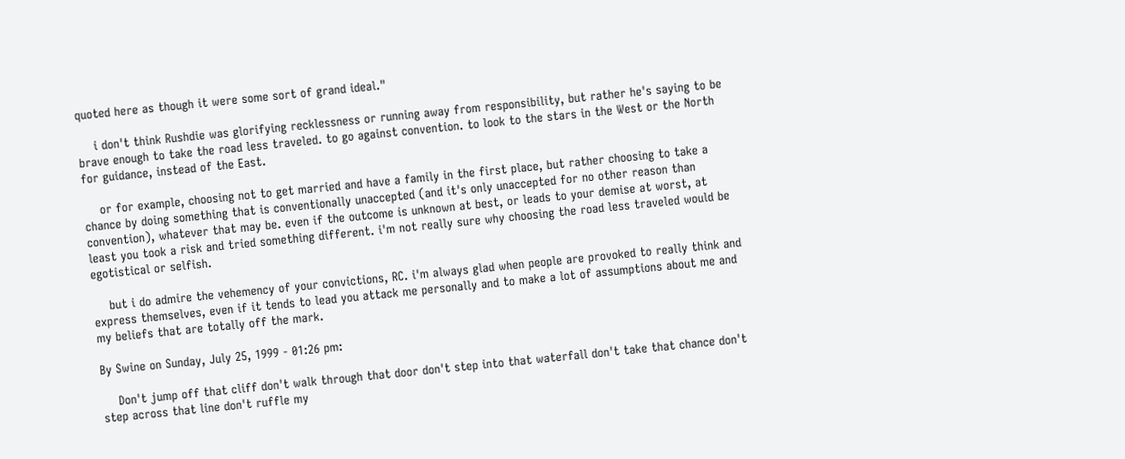quoted here as though it were some sort of grand ideal."

    i don't think Rushdie was glorifying recklessness or running away from responsibility, but rather he's saying to be brave enough to take the road less traveled. to go against convention. to look to the stars in the West or the North for guidance, instead of the East.

    or for example, choosing not to get married and have a family in the first place, but rather choosing to take a chance by doing something that is conventionally unaccepted (and it's only unaccepted for no other reason than convention), whatever that may be. even if the outcome is unknown at best, or leads to your demise at worst, at least you took a risk and tried something different. i'm not really sure why choosing the road less traveled would be egotistical or selfish.

    but i do admire the vehemency of your convictions, RC. i'm always glad when people are provoked to really think and express themselves, even if it tends to lead you attack me personally and to make a lot of assumptions about me and my beliefs that are totally off the mark.

By Swine on Sunday, July 25, 1999 - 01:26 pm:

    Don't jump off that cliff don't walk through that door don't step into that waterfall don't take that chance don't step across that line don't ruffle my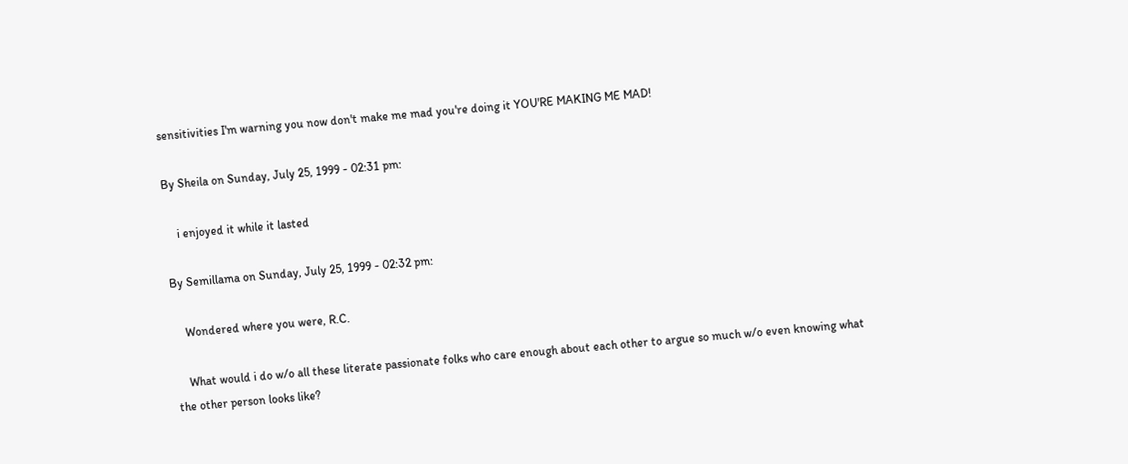sensitivities I'm warning you now don't make me mad you're doing it YOU'RE MAKING ME MAD!

By Sheila on Sunday, July 25, 1999 - 02:31 pm:

    i enjoyed it while it lasted

By Semillama on Sunday, July 25, 1999 - 02:32 pm:

    Wondered where you were, R.C.

    What would i do w/o all these literate passionate folks who care enough about each other to argue so much w/o even knowing what the other person looks like?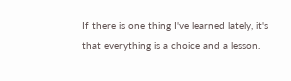If there is one thing I've learned lately, it's that everything is a choice and a lesson.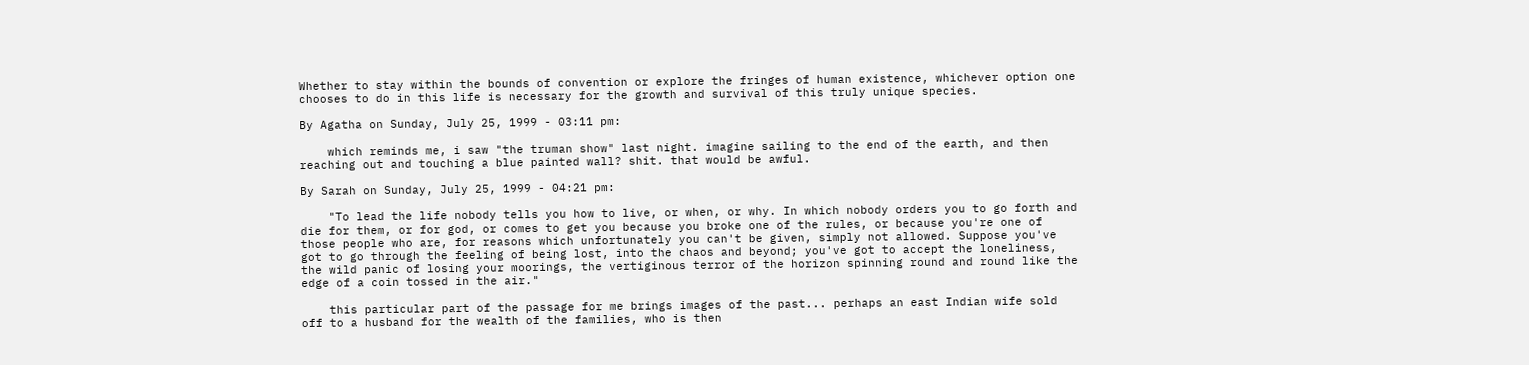Whether to stay within the bounds of convention or explore the fringes of human existence, whichever option one chooses to do in this life is necessary for the growth and survival of this truly unique species.

By Agatha on Sunday, July 25, 1999 - 03:11 pm:

    which reminds me, i saw "the truman show" last night. imagine sailing to the end of the earth, and then reaching out and touching a blue painted wall? shit. that would be awful.

By Sarah on Sunday, July 25, 1999 - 04:21 pm:

    "To lead the life nobody tells you how to live, or when, or why. In which nobody orders you to go forth and die for them, or for god, or comes to get you because you broke one of the rules, or because you're one of those people who are, for reasons which unfortunately you can't be given, simply not allowed. Suppose you've got to go through the feeling of being lost, into the chaos and beyond; you've got to accept the loneliness, the wild panic of losing your moorings, the vertiginous terror of the horizon spinning round and round like the edge of a coin tossed in the air."

    this particular part of the passage for me brings images of the past... perhaps an east Indian wife sold off to a husband for the wealth of the families, who is then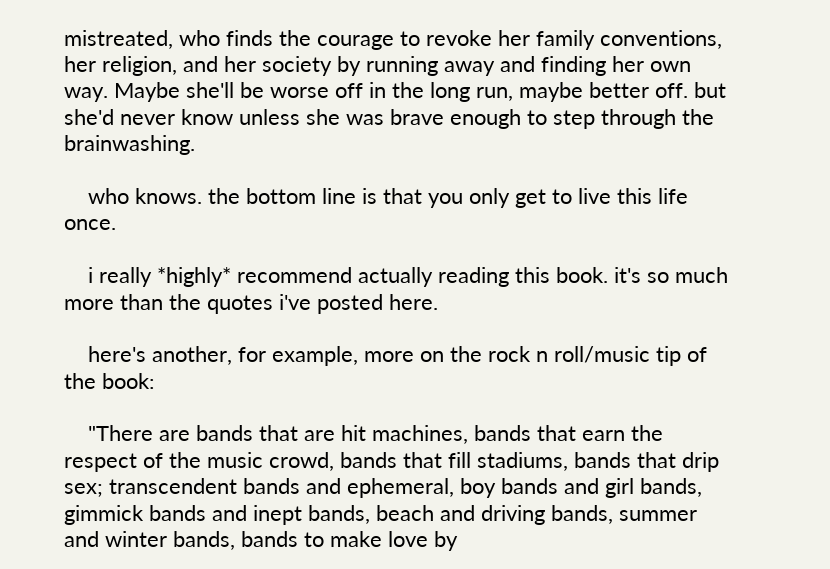mistreated, who finds the courage to revoke her family conventions, her religion, and her society by running away and finding her own way. Maybe she'll be worse off in the long run, maybe better off. but she'd never know unless she was brave enough to step through the brainwashing.

    who knows. the bottom line is that you only get to live this life once.

    i really *highly* recommend actually reading this book. it's so much more than the quotes i've posted here.

    here's another, for example, more on the rock n roll/music tip of the book:

    "There are bands that are hit machines, bands that earn the respect of the music crowd, bands that fill stadiums, bands that drip sex; transcendent bands and ephemeral, boy bands and girl bands, gimmick bands and inept bands, beach and driving bands, summer and winter bands, bands to make love by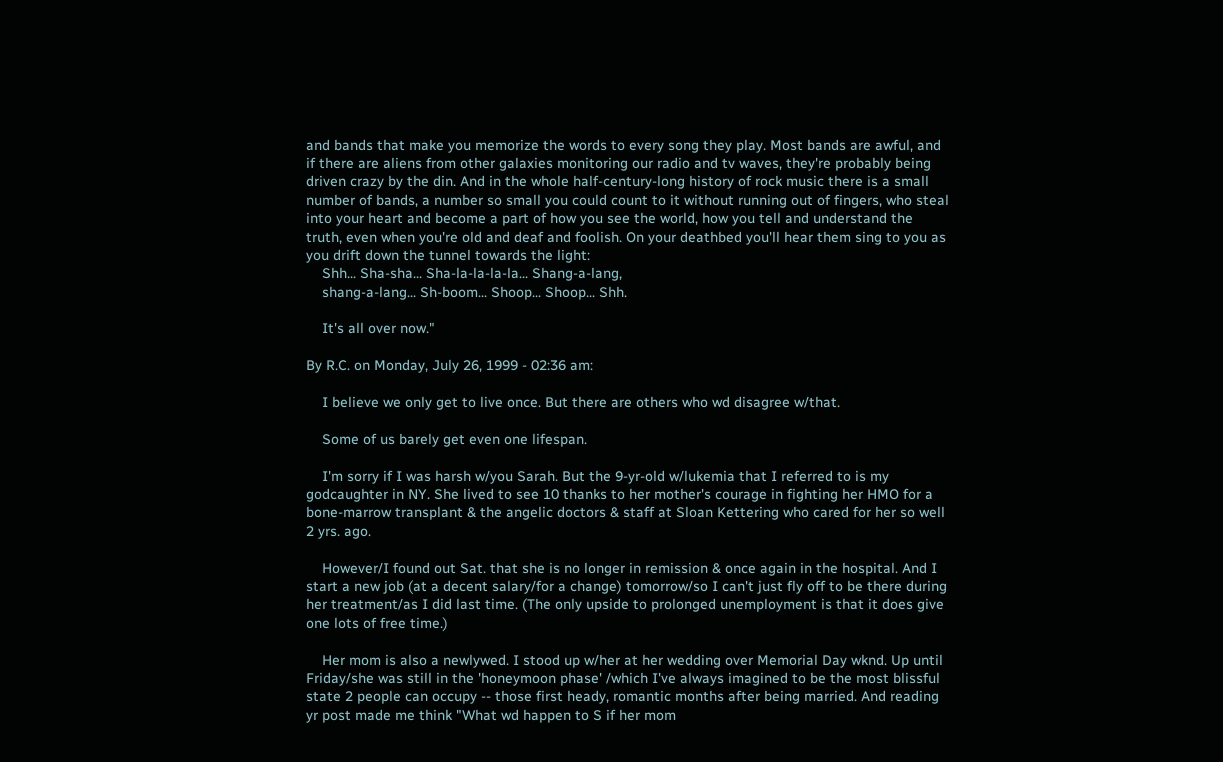and bands that make you memorize the words to every song they play. Most bands are awful, and if there are aliens from other galaxies monitoring our radio and tv waves, they're probably being driven crazy by the din. And in the whole half-century-long history of rock music there is a small number of bands, a number so small you could count to it without running out of fingers, who steal into your heart and become a part of how you see the world, how you tell and understand the truth, even when you're old and deaf and foolish. On your deathbed you'll hear them sing to you as you drift down the tunnel towards the light:
    Shh... Sha-sha... Sha-la-la-la-la... Shang-a-lang,
    shang-a-lang... Sh-boom... Shoop... Shoop... Shh.

    It's all over now."

By R.C. on Monday, July 26, 1999 - 02:36 am:

    I believe we only get to live once. But there are others who wd disagree w/that.

    Some of us barely get even one lifespan.

    I'm sorry if I was harsh w/you Sarah. But the 9-yr-old w/lukemia that I referred to is my godcaughter in NY. She lived to see 10 thanks to her mother's courage in fighting her HMO for a bone-marrow transplant & the angelic doctors & staff at Sloan Kettering who cared for her so well 2 yrs. ago.

    However/I found out Sat. that she is no longer in remission & once again in the hospital. And I start a new job (at a decent salary/for a change) tomorrow/so I can't just fly off to be there during her treatment/as I did last time. (The only upside to prolonged unemployment is that it does give one lots of free time.)

    Her mom is also a newlywed. I stood up w/her at her wedding over Memorial Day wknd. Up until Friday/she was still in the 'honeymoon phase' /which I've always imagined to be the most blissful state 2 people can occupy -- those first heady, romantic months after being married. And reading yr post made me think "What wd happen to S if her mom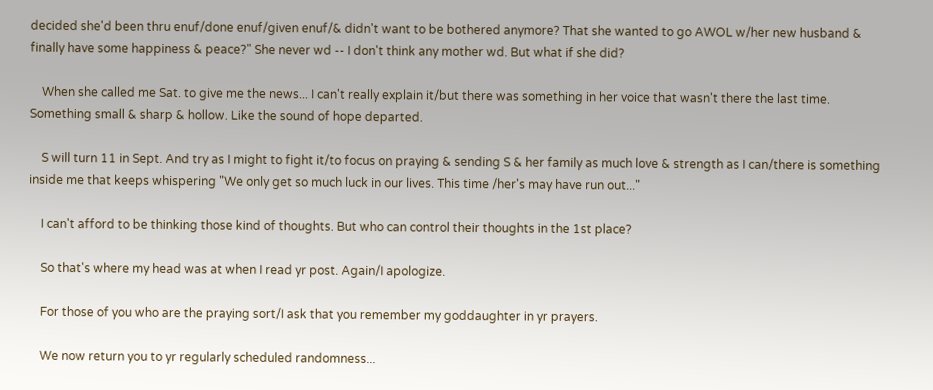decided she'd been thru enuf/done enuf/given enuf/& didn't want to be bothered anymore? That she wanted to go AWOL w/her new husband & finally have some happiness & peace?" She never wd -- I don't think any mother wd. But what if she did?

    When she called me Sat. to give me the news... I can't really explain it/but there was something in her voice that wasn't there the last time. Something small & sharp & hollow. Like the sound of hope departed.

    S will turn 11 in Sept. And try as I might to fight it/to focus on praying & sending S & her family as much love & strength as I can/there is something inside me that keeps whispering "We only get so much luck in our lives. This time /her's may have run out..."

    I can't afford to be thinking those kind of thoughts. But who can control their thoughts in the 1st place?

    So that's where my head was at when I read yr post. Again/I apologize.

    For those of you who are the praying sort/I ask that you remember my goddaughter in yr prayers.

    We now return you to yr regularly scheduled randomness...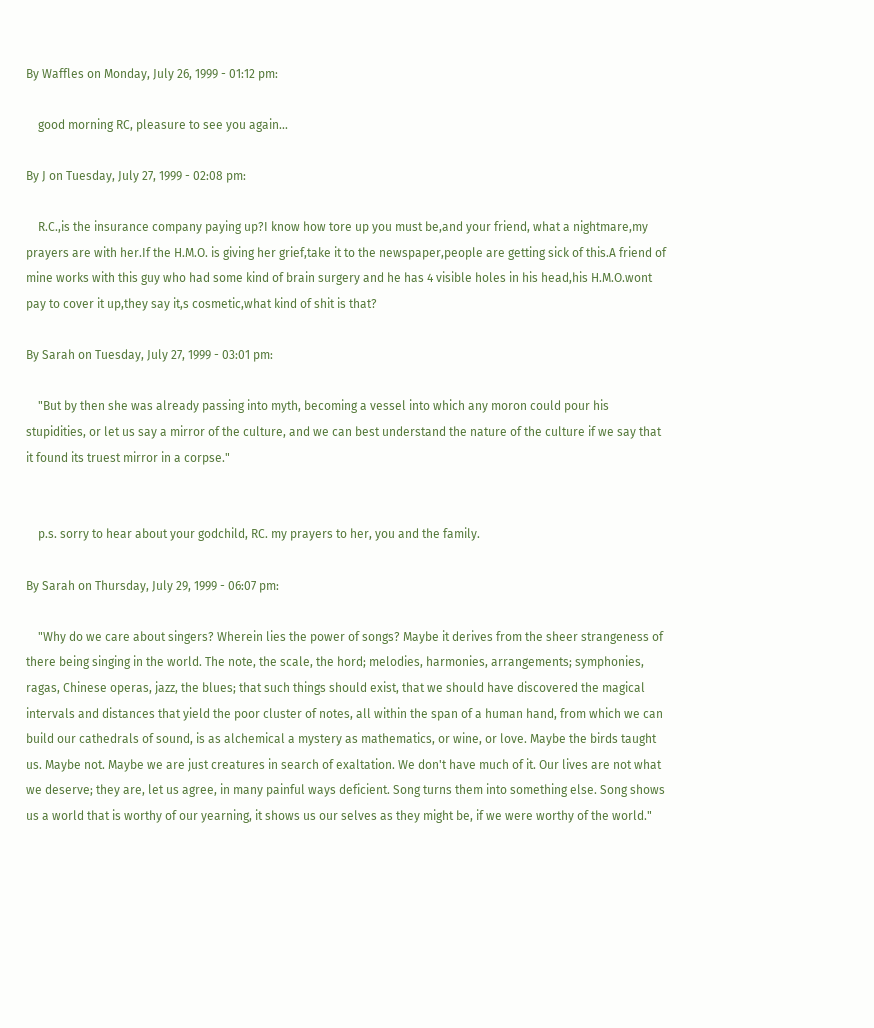By Waffles on Monday, July 26, 1999 - 01:12 pm:

    good morning RC, pleasure to see you again...

By J on Tuesday, July 27, 1999 - 02:08 pm:

    R.C.,is the insurance company paying up?I know how tore up you must be,and your friend, what a nightmare,my prayers are with her.If the H.M.O. is giving her grief,take it to the newspaper,people are getting sick of this.A friend of mine works with this guy who had some kind of brain surgery and he has 4 visible holes in his head,his H.M.O.wont pay to cover it up,they say it,s cosmetic,what kind of shit is that?

By Sarah on Tuesday, July 27, 1999 - 03:01 pm:

    "But by then she was already passing into myth, becoming a vessel into which any moron could pour his stupidities, or let us say a mirror of the culture, and we can best understand the nature of the culture if we say that it found its truest mirror in a corpse."


    p.s. sorry to hear about your godchild, RC. my prayers to her, you and the family.

By Sarah on Thursday, July 29, 1999 - 06:07 pm:

    "Why do we care about singers? Wherein lies the power of songs? Maybe it derives from the sheer strangeness of there being singing in the world. The note, the scale, the hord; melodies, harmonies, arrangements; symphonies, ragas, Chinese operas, jazz, the blues; that such things should exist, that we should have discovered the magical intervals and distances that yield the poor cluster of notes, all within the span of a human hand, from which we can build our cathedrals of sound, is as alchemical a mystery as mathematics, or wine, or love. Maybe the birds taught us. Maybe not. Maybe we are just creatures in search of exaltation. We don't have much of it. Our lives are not what we deserve; they are, let us agree, in many painful ways deficient. Song turns them into something else. Song shows us a world that is worthy of our yearning, it shows us our selves as they might be, if we were worthy of the world."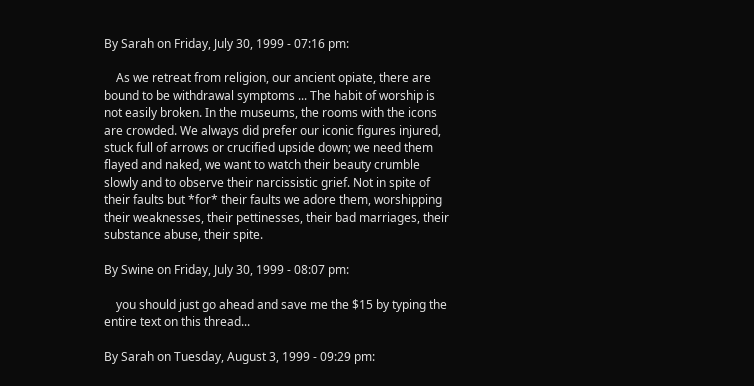By Sarah on Friday, July 30, 1999 - 07:16 pm:

    As we retreat from religion, our ancient opiate, there are bound to be withdrawal symptoms ... The habit of worship is not easily broken. In the museums, the rooms with the icons are crowded. We always did prefer our iconic figures injured, stuck full of arrows or crucified upside down; we need them flayed and naked, we want to watch their beauty crumble slowly and to observe their narcissistic grief. Not in spite of their faults but *for* their faults we adore them, worshipping their weaknesses, their pettinesses, their bad marriages, their substance abuse, their spite.

By Swine on Friday, July 30, 1999 - 08:07 pm:

    you should just go ahead and save me the $15 by typing the entire text on this thread...

By Sarah on Tuesday, August 3, 1999 - 09:29 pm: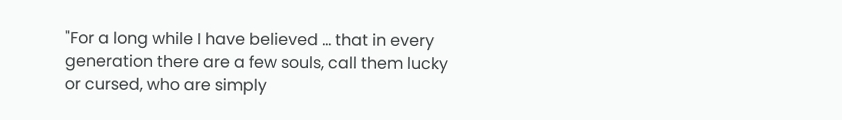"For a long while I have believed ... that in every generation there are a few souls, call them lucky or cursed, who are simply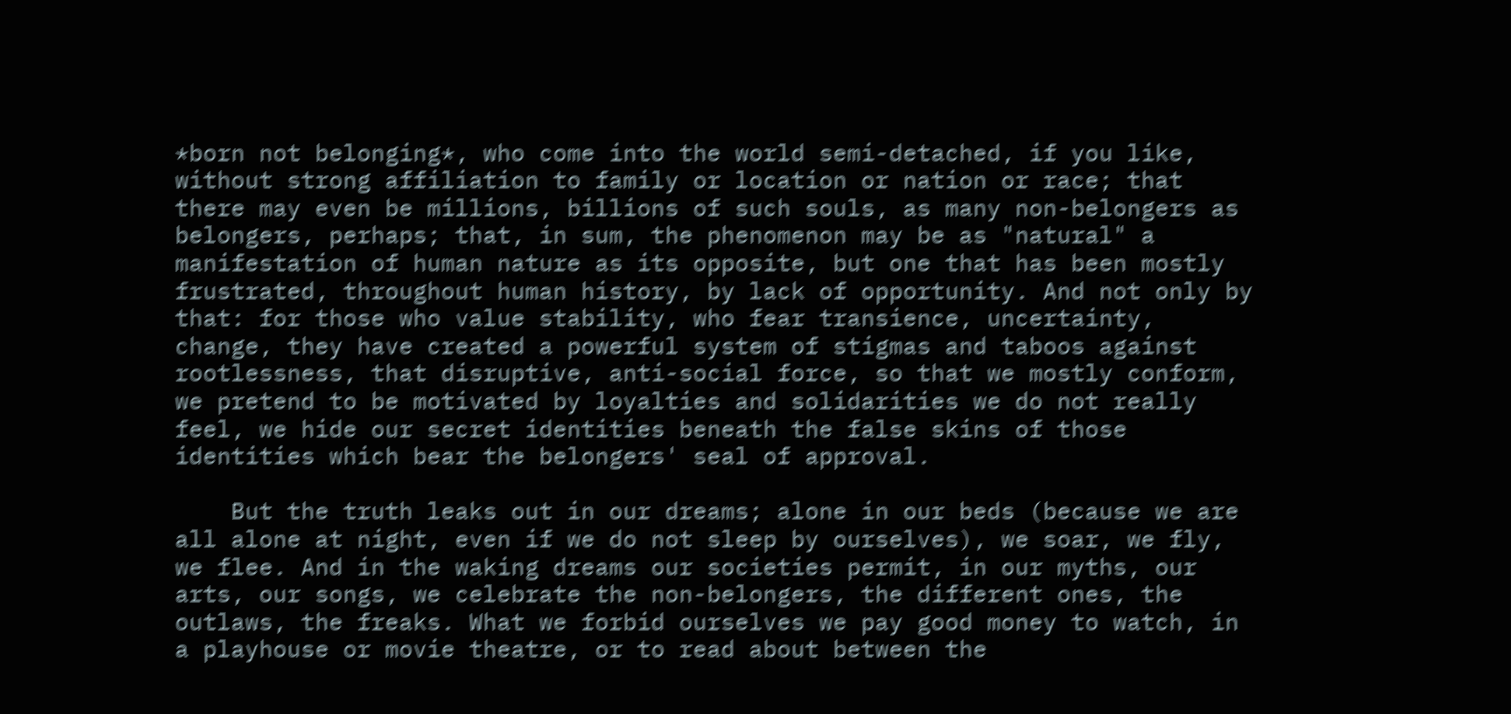*born not belonging*, who come into the world semi-detached, if you like, without strong affiliation to family or location or nation or race; that there may even be millions, billions of such souls, as many non-belongers as belongers, perhaps; that, in sum, the phenomenon may be as "natural" a manifestation of human nature as its opposite, but one that has been mostly frustrated, throughout human history, by lack of opportunity. And not only by that: for those who value stability, who fear transience, uncertainty, change, they have created a powerful system of stigmas and taboos against rootlessness, that disruptive, anti-social force, so that we mostly conform, we pretend to be motivated by loyalties and solidarities we do not really feel, we hide our secret identities beneath the false skins of those identities which bear the belongers' seal of approval.

    But the truth leaks out in our dreams; alone in our beds (because we are all alone at night, even if we do not sleep by ourselves), we soar, we fly, we flee. And in the waking dreams our societies permit, in our myths, our arts, our songs, we celebrate the non-belongers, the different ones, the outlaws, the freaks. What we forbid ourselves we pay good money to watch, in a playhouse or movie theatre, or to read about between the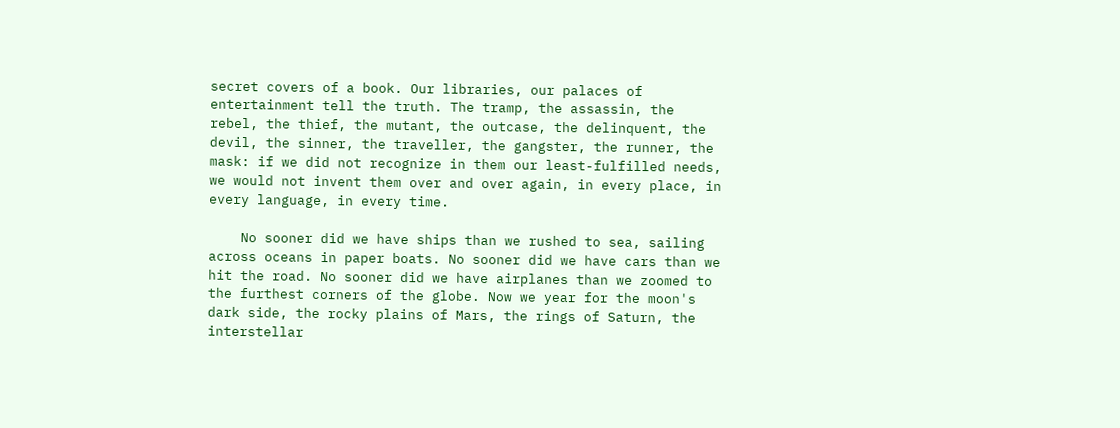secret covers of a book. Our libraries, our palaces of entertainment tell the truth. The tramp, the assassin, the rebel, the thief, the mutant, the outcase, the delinquent, the devil, the sinner, the traveller, the gangster, the runner, the mask: if we did not recognize in them our least-fulfilled needs, we would not invent them over and over again, in every place, in every language, in every time.

    No sooner did we have ships than we rushed to sea, sailing across oceans in paper boats. No sooner did we have cars than we hit the road. No sooner did we have airplanes than we zoomed to the furthest corners of the globe. Now we year for the moon's dark side, the rocky plains of Mars, the rings of Saturn, the interstellar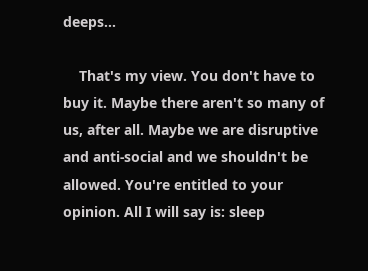deeps...

    That's my view. You don't have to buy it. Maybe there aren't so many of us, after all. Maybe we are disruptive and anti-social and we shouldn't be allowed. You're entitled to your opinion. All I will say is: sleep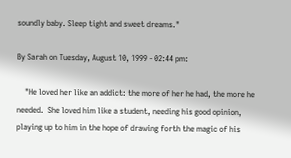soundly baby. Sleep tight and sweet dreams."

By Sarah on Tuesday, August 10, 1999 - 02:44 pm:

    "He loved her like an addict: the more of her he had, the more he needed.  She loved him like a student, needing his good opinion, playing up to him in the hope of drawing forth the magic of his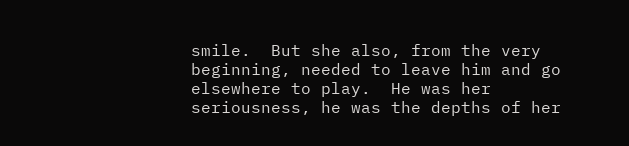smile.  But she also, from the very beginning, needed to leave him and go elsewhere to play.  He was her seriousness, he was the depths of her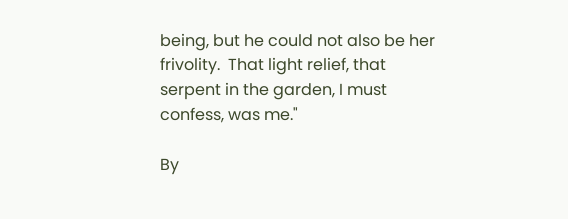being, but he could not also be her frivolity.  That light relief, that serpent in the garden, I must confess, was me."

By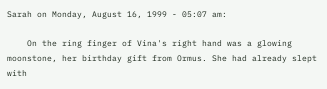Sarah on Monday, August 16, 1999 - 05:07 am:

    On the ring finger of Vina's right hand was a glowing moonstone, her birthday gift from Ormus. She had already slept with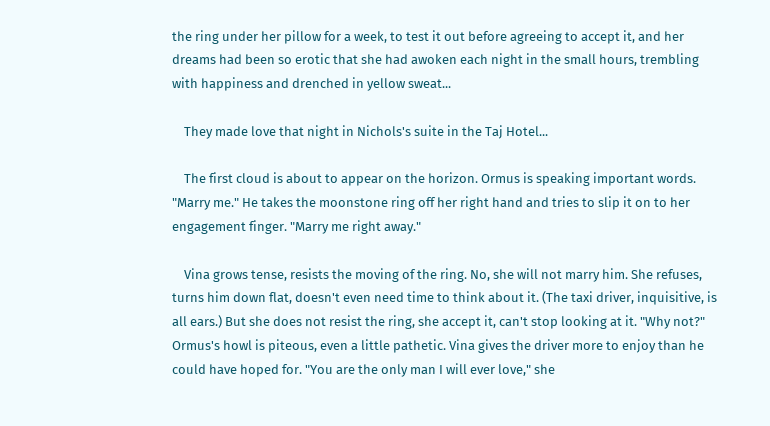the ring under her pillow for a week, to test it out before agreeing to accept it, and her dreams had been so erotic that she had awoken each night in the small hours, trembling with happiness and drenched in yellow sweat...

    They made love that night in Nichols's suite in the Taj Hotel...

    The first cloud is about to appear on the horizon. Ormus is speaking important words. "Marry me." He takes the moonstone ring off her right hand and tries to slip it on to her engagement finger. "Marry me right away."

    Vina grows tense, resists the moving of the ring. No, she will not marry him. She refuses, turns him down flat, doesn't even need time to think about it. (The taxi driver, inquisitive, is all ears.) But she does not resist the ring, she accept it, can't stop looking at it. "Why not?" Ormus's howl is piteous, even a little pathetic. Vina gives the driver more to enjoy than he could have hoped for. "You are the only man I will ever love," she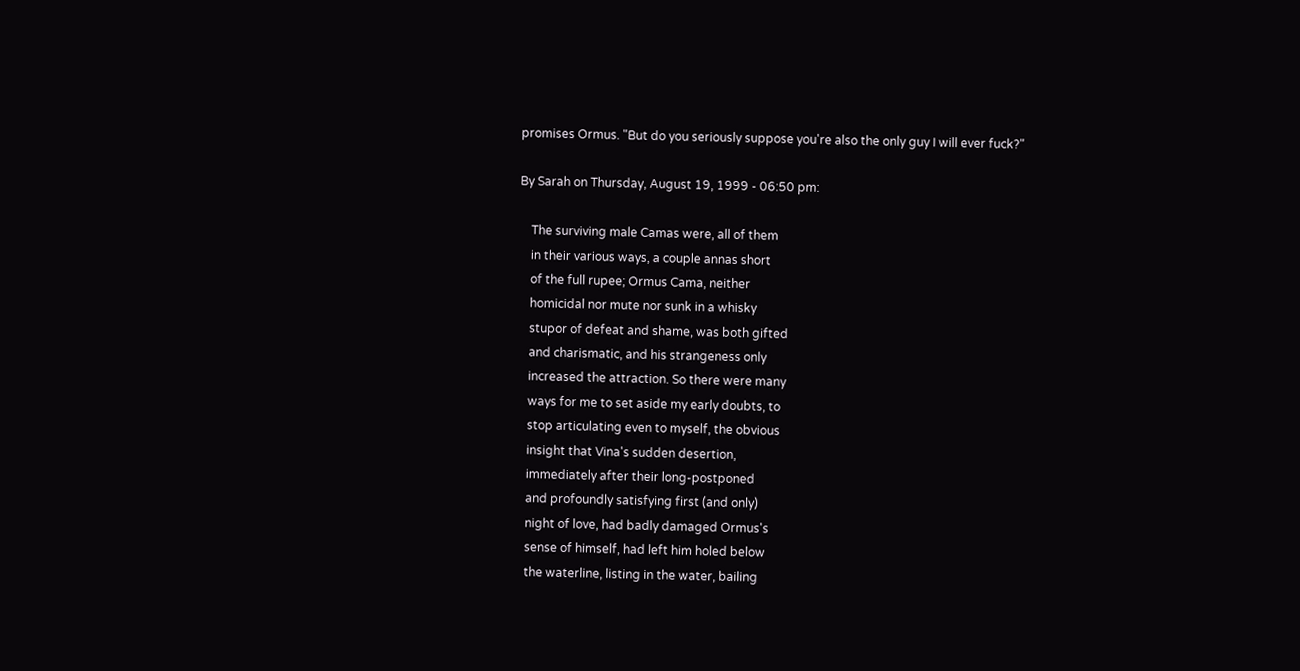promises Ormus. "But do you seriously suppose you're also the only guy I will ever fuck?"

By Sarah on Thursday, August 19, 1999 - 06:50 pm:

    The surviving male Camas were, all of them
    in their various ways, a couple annas short
    of the full rupee; Ormus Cama, neither
    homicidal nor mute nor sunk in a whisky
    stupor of defeat and shame, was both gifted
    and charismatic, and his strangeness only
    increased the attraction. So there were many
    ways for me to set aside my early doubts, to
    stop articulating even to myself, the obvious
    insight that Vina's sudden desertion,
    immediately after their long-postponed
    and profoundly satisfying first (and only)
    night of love, had badly damaged Ormus's
    sense of himself, had left him holed below
    the waterline, listing in the water, bailing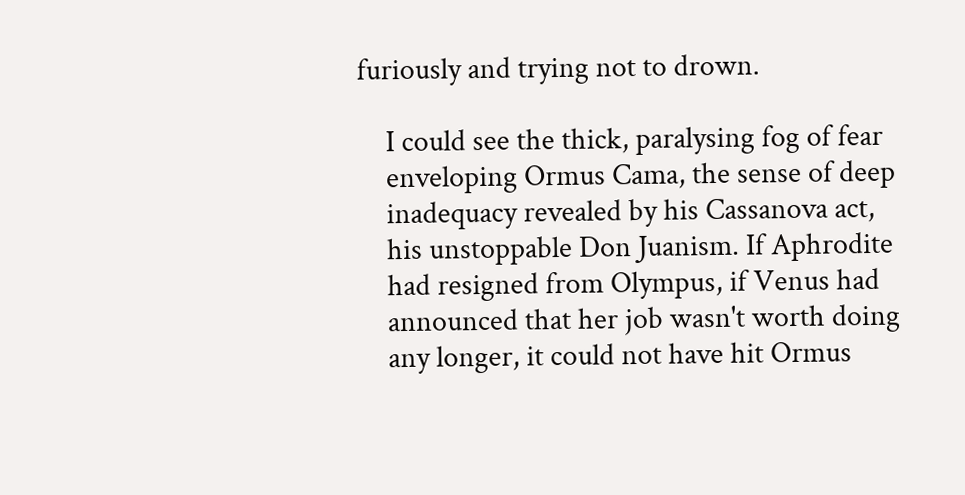furiously and trying not to drown.

    I could see the thick, paralysing fog of fear
    enveloping Ormus Cama, the sense of deep
    inadequacy revealed by his Cassanova act,
    his unstoppable Don Juanism. If Aphrodite
    had resigned from Olympus, if Venus had
    announced that her job wasn't worth doing
    any longer, it could not have hit Ormus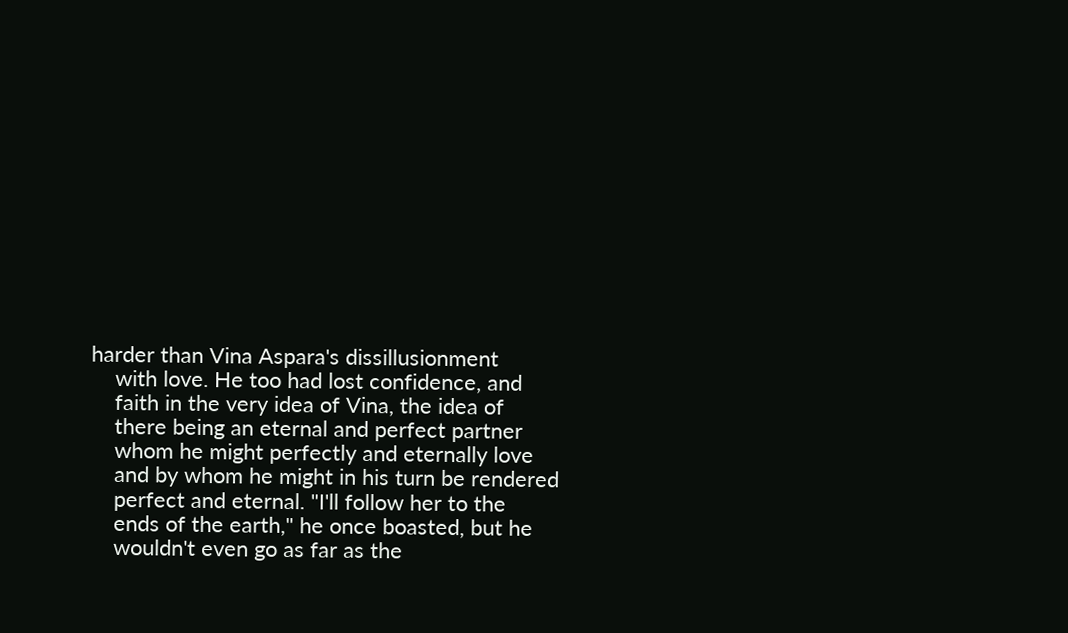harder than Vina Aspara's dissillusionment
    with love. He too had lost confidence, and
    faith in the very idea of Vina, the idea of
    there being an eternal and perfect partner
    whom he might perfectly and eternally love
    and by whom he might in his turn be rendered
    perfect and eternal. "I'll follow her to the
    ends of the earth," he once boasted, but he
    wouldn't even go as far as the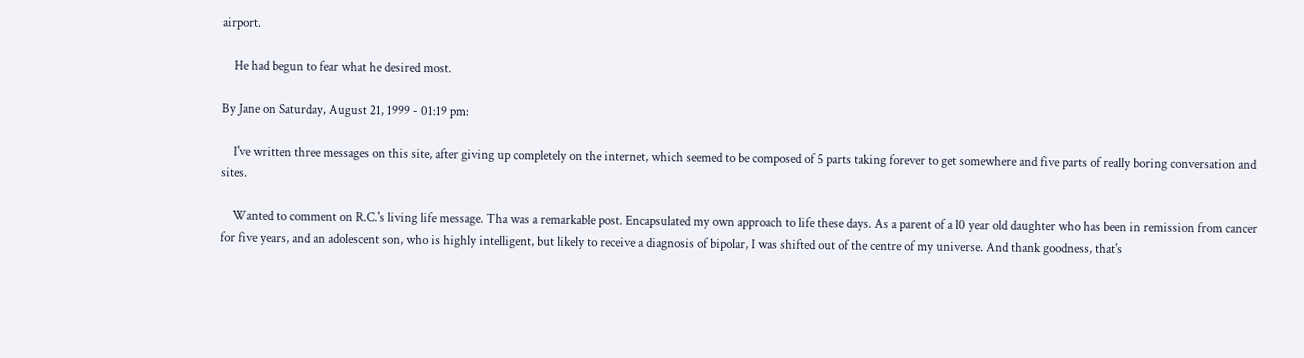airport.

    He had begun to fear what he desired most.

By Jane on Saturday, August 21, 1999 - 01:19 pm:

    I've written three messages on this site, after giving up completely on the internet, which seemed to be composed of 5 parts taking forever to get somewhere and five parts of really boring conversation and sites.

    Wanted to comment on R.C.'s living life message. Tha was a remarkable post. Encapsulated my own approach to life these days. As a parent of a l0 year old daughter who has been in remission from cancer for five years, and an adolescent son, who is highly intelligent, but likely to receive a diagnosis of bipolar, I was shifted out of the centre of my universe. And thank goodness, that's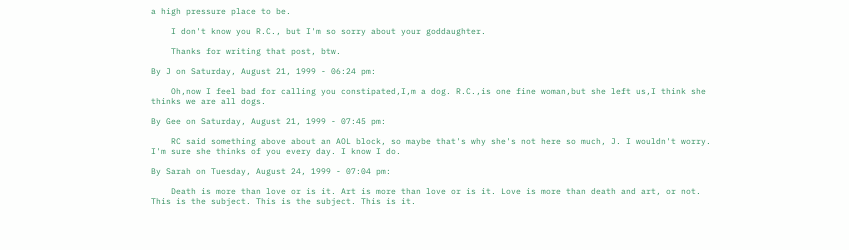a high pressure place to be.

    I don't know you R.C., but I'm so sorry about your goddaughter.

    Thanks for writing that post, btw.

By J on Saturday, August 21, 1999 - 06:24 pm:

    Oh,now I feel bad for calling you constipated,I,m a dog. R.C.,is one fine woman,but she left us,I think she thinks we are all dogs.

By Gee on Saturday, August 21, 1999 - 07:45 pm:

    RC said something above about an AOL block, so maybe that's why she's not here so much, J. I wouldn't worry. I'm sure she thinks of you every day. I know I do.

By Sarah on Tuesday, August 24, 1999 - 07:04 pm:

    Death is more than love or is it. Art is more than love or is it. Love is more than death and art, or not. This is the subject. This is the subject. This is it.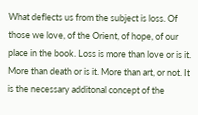What deflects us from the subject is loss. Of those we love, of the Orient, of hope, of our place in the book. Loss is more than love or is it. More than death or is it. More than art, or not. It is the necessary additonal concept of the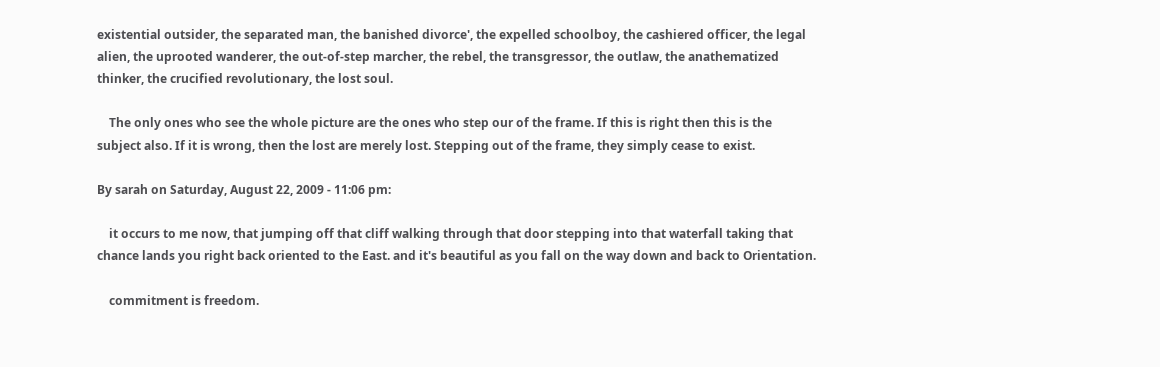existential outsider, the separated man, the banished divorce', the expelled schoolboy, the cashiered officer, the legal alien, the uprooted wanderer, the out-of-step marcher, the rebel, the transgressor, the outlaw, the anathematized thinker, the crucified revolutionary, the lost soul.

    The only ones who see the whole picture are the ones who step our of the frame. If this is right then this is the subject also. If it is wrong, then the lost are merely lost. Stepping out of the frame, they simply cease to exist.

By sarah on Saturday, August 22, 2009 - 11:06 pm:

    it occurs to me now, that jumping off that cliff walking through that door stepping into that waterfall taking that chance lands you right back oriented to the East. and it's beautiful as you fall on the way down and back to Orientation.

    commitment is freedom.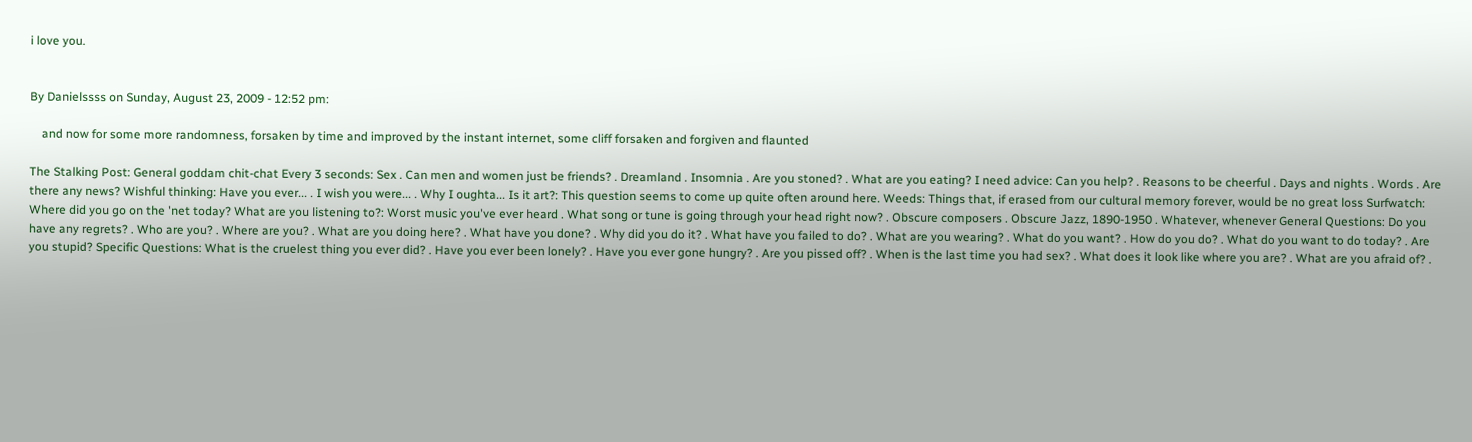i love you.


By Danielssss on Sunday, August 23, 2009 - 12:52 pm:

    and now for some more randomness, forsaken by time and improved by the instant internet, some cliff forsaken and forgiven and flaunted

The Stalking Post: General goddam chit-chat Every 3 seconds: Sex . Can men and women just be friends? . Dreamland . Insomnia . Are you stoned? . What are you eating? I need advice: Can you help? . Reasons to be cheerful . Days and nights . Words . Are there any news? Wishful thinking: Have you ever... . I wish you were... . Why I oughta... Is it art?: This question seems to come up quite often around here. Weeds: Things that, if erased from our cultural memory forever, would be no great loss Surfwatch: Where did you go on the 'net today? What are you listening to?: Worst music you've ever heard . What song or tune is going through your head right now? . Obscure composers . Obscure Jazz, 1890-1950 . Whatever, whenever General Questions: Do you have any regrets? . Who are you? . Where are you? . What are you doing here? . What have you done? . Why did you do it? . What have you failed to do? . What are you wearing? . What do you want? . How do you do? . What do you want to do today? . Are you stupid? Specific Questions: What is the cruelest thing you ever did? . Have you ever been lonely? . Have you ever gone hungry? . Are you pissed off? . When is the last time you had sex? . What does it look like where you are? . What are you afraid of? .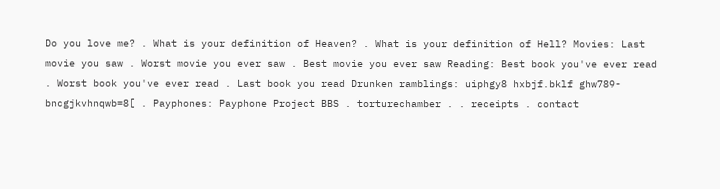Do you love me? . What is your definition of Heaven? . What is your definition of Hell? Movies: Last movie you saw . Worst movie you ever saw . Best movie you ever saw Reading: Best book you've ever read . Worst book you've ever read . Last book you read Drunken ramblings: uiphgy8 hxbjf.bklf ghw789- bncgjkvhnqwb=8[ . Payphones: Payphone Project BBS . torturechamber . . receipts . contact